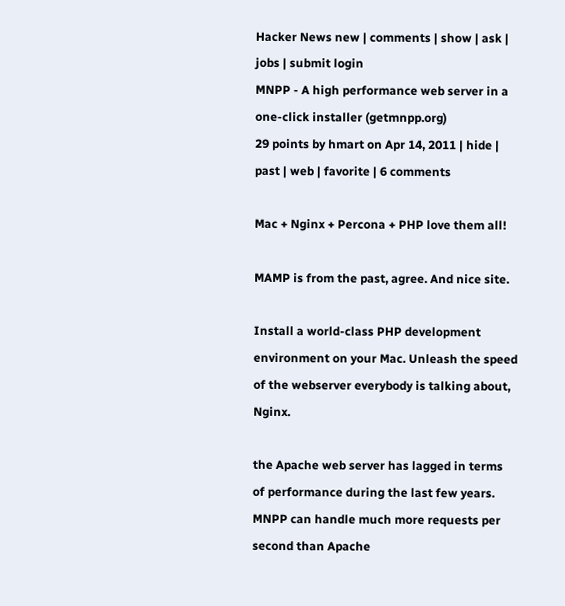Hacker News new | comments | show | ask | jobs | submit login
MNPP - A high performance web server in a one-click installer (getmnpp.org)
29 points by hmart on Apr 14, 2011 | hide | past | web | favorite | 6 comments

Mac + Nginx + Percona + PHP love them all!

MAMP is from the past, agree. And nice site.

Install a world-class PHP development environment on your Mac. Unleash the speed of the webserver everybody is talking about, Nginx.

the Apache web server has lagged in terms of performance during the last few years. MNPP can handle much more requests per second than Apache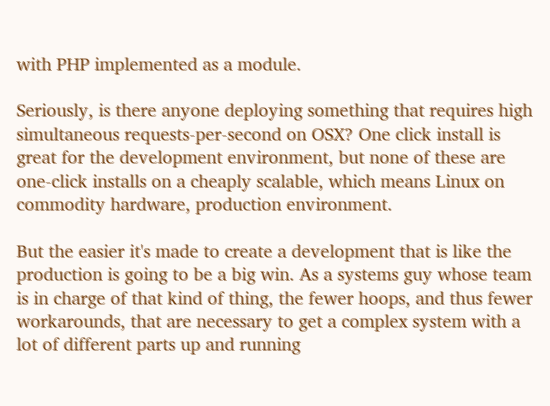with PHP implemented as a module.

Seriously, is there anyone deploying something that requires high simultaneous requests-per-second on OSX? One click install is great for the development environment, but none of these are one-click installs on a cheaply scalable, which means Linux on commodity hardware, production environment.

But the easier it's made to create a development that is like the production is going to be a big win. As a systems guy whose team is in charge of that kind of thing, the fewer hoops, and thus fewer workarounds, that are necessary to get a complex system with a lot of different parts up and running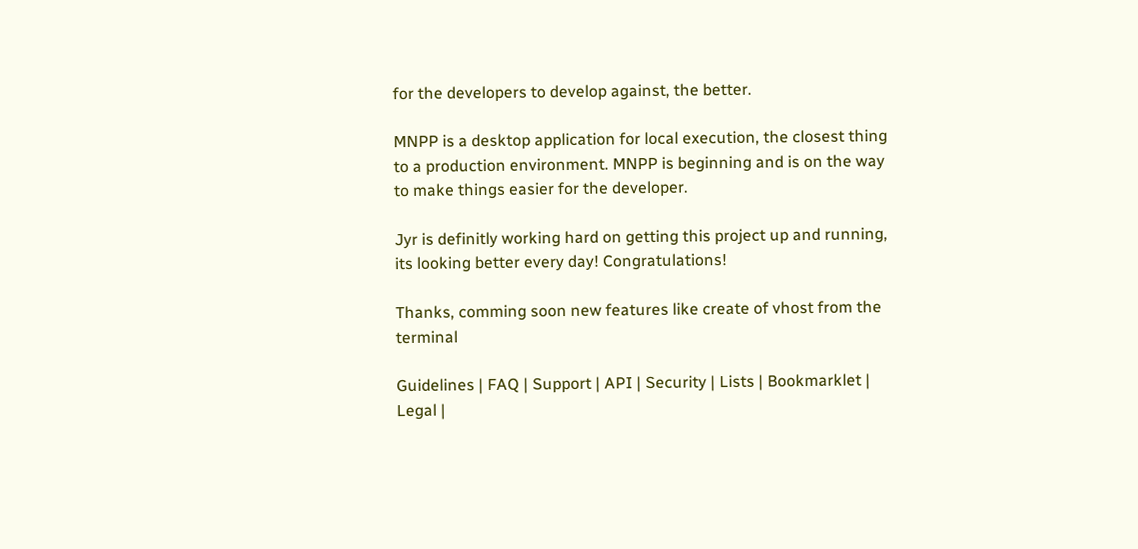for the developers to develop against, the better.

MNPP is a desktop application for local execution, the closest thing to a production environment. MNPP is beginning and is on the way to make things easier for the developer.

Jyr is definitly working hard on getting this project up and running, its looking better every day! Congratulations!

Thanks, comming soon new features like create of vhost from the terminal

Guidelines | FAQ | Support | API | Security | Lists | Bookmarklet | Legal |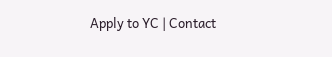Apply to YC | Contact